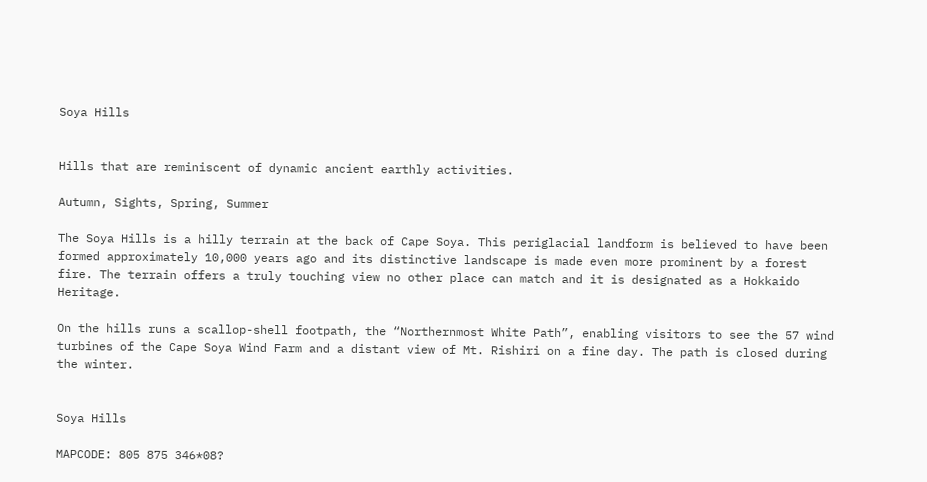Soya Hills


Hills that are reminiscent of dynamic ancient earthly activities.

Autumn, Sights, Spring, Summer

The Soya Hills is a hilly terrain at the back of Cape Soya. This periglacial landform is believed to have been formed approximately 10,000 years ago and its distinctive landscape is made even more prominent by a forest fire. The terrain offers a truly touching view no other place can match and it is designated as a Hokkaido Heritage.

On the hills runs a scallop-shell footpath, the “Northernmost White Path”, enabling visitors to see the 57 wind turbines of the Cape Soya Wind Farm and a distant view of Mt. Rishiri on a fine day. The path is closed during the winter.


Soya Hills

MAPCODE: 805 875 346*08?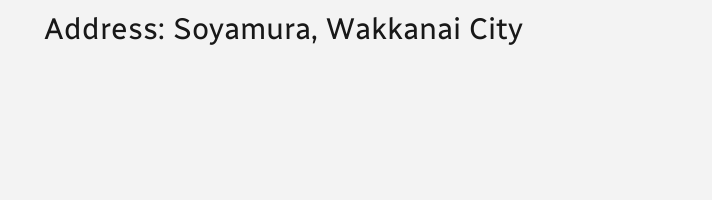Address: Soyamura, Wakkanai City